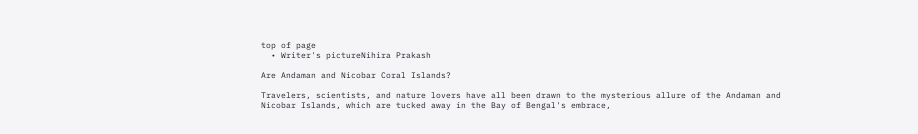top of page
  • Writer's pictureNihira Prakash

Are Andaman and Nicobar Coral Islands?

Travelers, scientists, and nature lovers have all been drawn to the mysterious allure of the Andaman and Nicobar Islands, which are tucked away in the Bay of Bengal's embrace,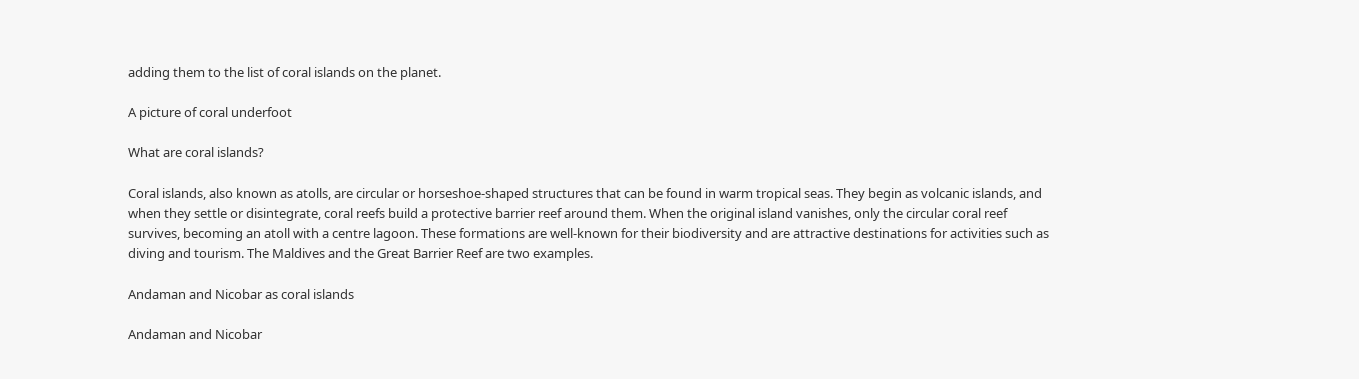adding them to the list of coral islands on the planet.

A picture of coral underfoot

What are coral islands?

Coral islands, also known as atolls, are circular or horseshoe-shaped structures that can be found in warm tropical seas. They begin as volcanic islands, and when they settle or disintegrate, coral reefs build a protective barrier reef around them. When the original island vanishes, only the circular coral reef survives, becoming an atoll with a centre lagoon. These formations are well-known for their biodiversity and are attractive destinations for activities such as diving and tourism. The Maldives and the Great Barrier Reef are two examples.

Andaman and Nicobar as coral islands

Andaman and Nicobar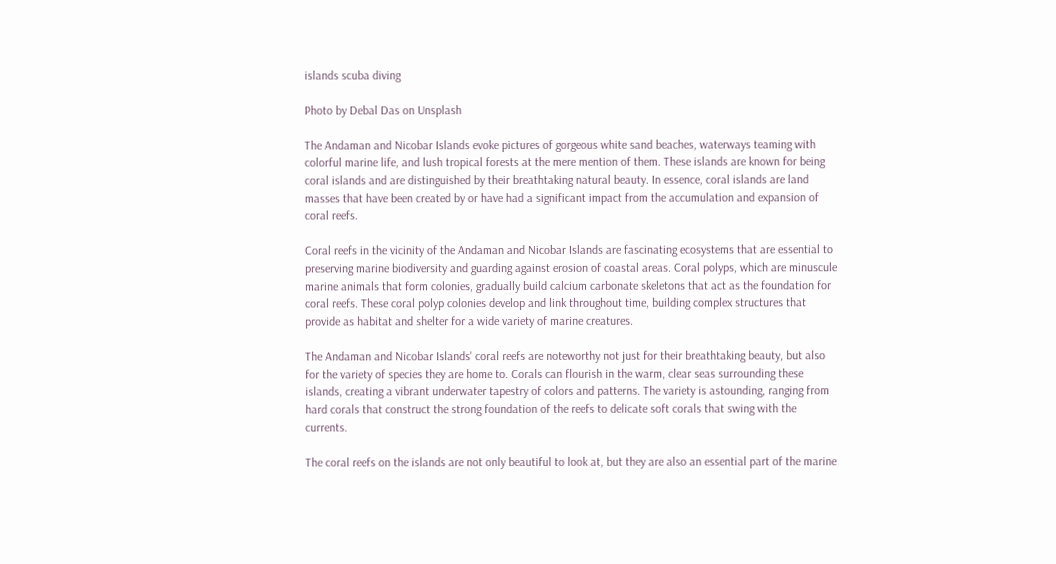islands scuba diving

Photo by Debal Das on Unsplash

The Andaman and Nicobar Islands evoke pictures of gorgeous white sand beaches, waterways teaming with colorful marine life, and lush tropical forests at the mere mention of them. These islands are known for being coral islands and are distinguished by their breathtaking natural beauty. In essence, coral islands are land masses that have been created by or have had a significant impact from the accumulation and expansion of coral reefs.

Coral reefs in the vicinity of the Andaman and Nicobar Islands are fascinating ecosystems that are essential to preserving marine biodiversity and guarding against erosion of coastal areas. Coral polyps, which are minuscule marine animals that form colonies, gradually build calcium carbonate skeletons that act as the foundation for coral reefs. These coral polyp colonies develop and link throughout time, building complex structures that provide as habitat and shelter for a wide variety of marine creatures.

The Andaman and Nicobar Islands' coral reefs are noteworthy not just for their breathtaking beauty, but also for the variety of species they are home to. Corals can flourish in the warm, clear seas surrounding these islands, creating a vibrant underwater tapestry of colors and patterns. The variety is astounding, ranging from hard corals that construct the strong foundation of the reefs to delicate soft corals that swing with the currents.

The coral reefs on the islands are not only beautiful to look at, but they are also an essential part of the marine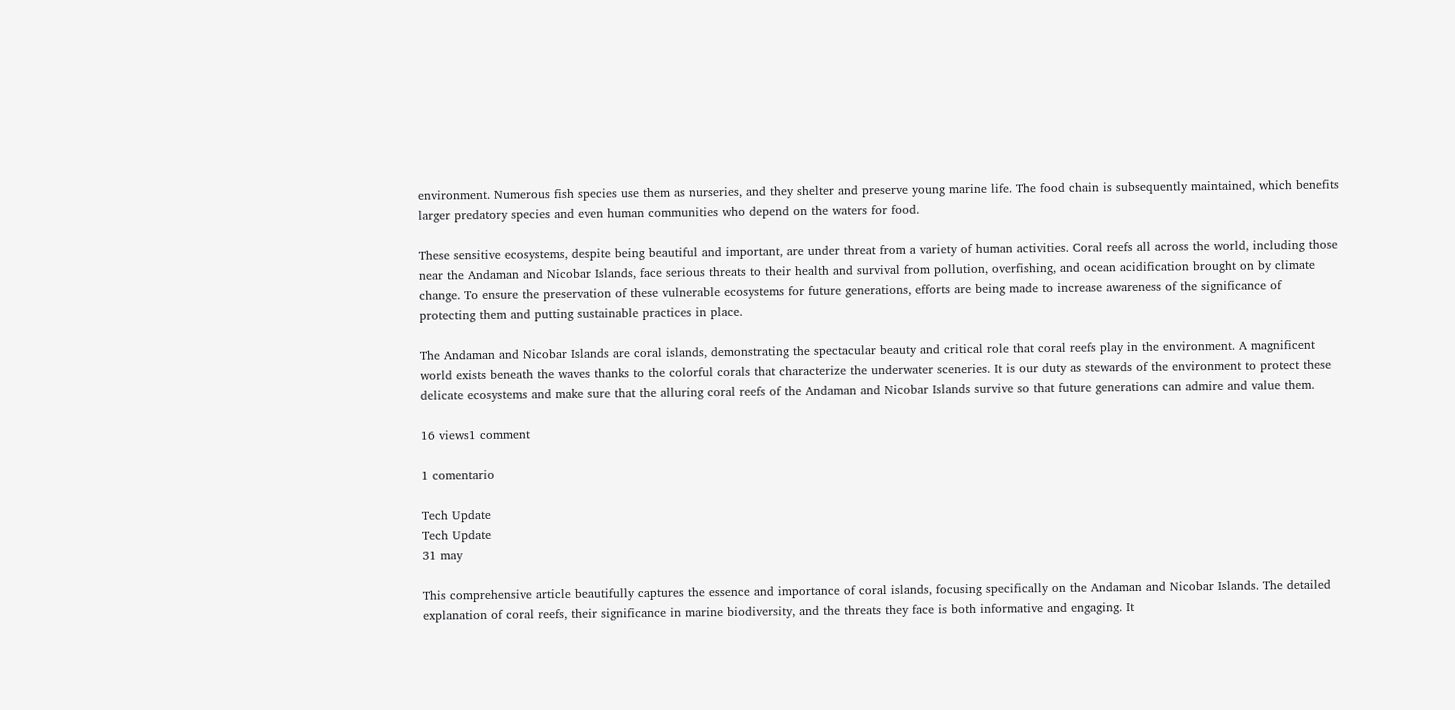environment. Numerous fish species use them as nurseries, and they shelter and preserve young marine life. The food chain is subsequently maintained, which benefits larger predatory species and even human communities who depend on the waters for food.

These sensitive ecosystems, despite being beautiful and important, are under threat from a variety of human activities. Coral reefs all across the world, including those near the Andaman and Nicobar Islands, face serious threats to their health and survival from pollution, overfishing, and ocean acidification brought on by climate change. To ensure the preservation of these vulnerable ecosystems for future generations, efforts are being made to increase awareness of the significance of protecting them and putting sustainable practices in place.

The Andaman and Nicobar Islands are coral islands, demonstrating the spectacular beauty and critical role that coral reefs play in the environment. A magnificent world exists beneath the waves thanks to the colorful corals that characterize the underwater sceneries. It is our duty as stewards of the environment to protect these delicate ecosystems and make sure that the alluring coral reefs of the Andaman and Nicobar Islands survive so that future generations can admire and value them.

16 views1 comment

1 comentario

Tech Update
Tech Update
31 may

This comprehensive article beautifully captures the essence and importance of coral islands, focusing specifically on the Andaman and Nicobar Islands. The detailed explanation of coral reefs, their significance in marine biodiversity, and the threats they face is both informative and engaging. It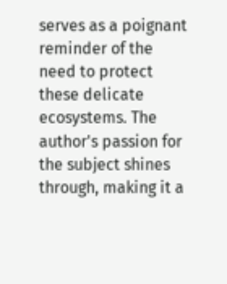serves as a poignant reminder of the need to protect these delicate ecosystems. The author's passion for the subject shines through, making it a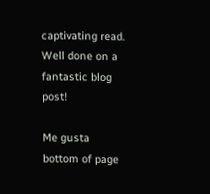captivating read. Well done on a fantastic blog post!

Me gusta
bottom of page